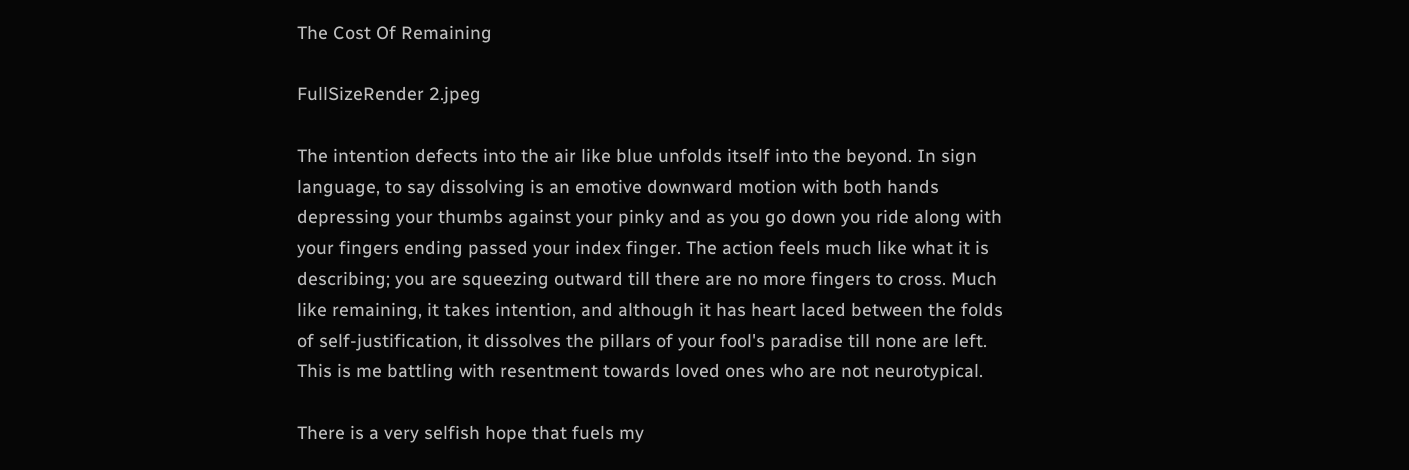The Cost Of Remaining

FullSizeRender 2.jpeg

The intention defects into the air like blue unfolds itself into the beyond. In sign language, to say dissolving is an emotive downward motion with both hands depressing your thumbs against your pinky and as you go down you ride along with your fingers ending passed your index finger. The action feels much like what it is describing; you are squeezing outward till there are no more fingers to cross. Much like remaining, it takes intention, and although it has heart laced between the folds of self-justification, it dissolves the pillars of your fool's paradise till none are left. This is me battling with resentment towards loved ones who are not neurotypical.

There is a very selfish hope that fuels my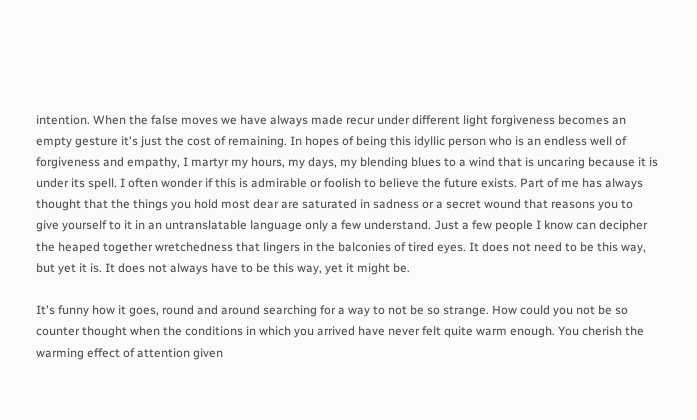intention. When the false moves we have always made recur under different light forgiveness becomes an empty gesture it's just the cost of remaining. In hopes of being this idyllic person who is an endless well of forgiveness and empathy, I martyr my hours, my days, my blending blues to a wind that is uncaring because it is under its spell. I often wonder if this is admirable or foolish to believe the future exists. Part of me has always thought that the things you hold most dear are saturated in sadness or a secret wound that reasons you to give yourself to it in an untranslatable language only a few understand. Just a few people I know can decipher the heaped together wretchedness that lingers in the balconies of tired eyes. It does not need to be this way, but yet it is. It does not always have to be this way, yet it might be.

It's funny how it goes, round and around searching for a way to not be so strange. How could you not be so counter thought when the conditions in which you arrived have never felt quite warm enough. You cherish the warming effect of attention given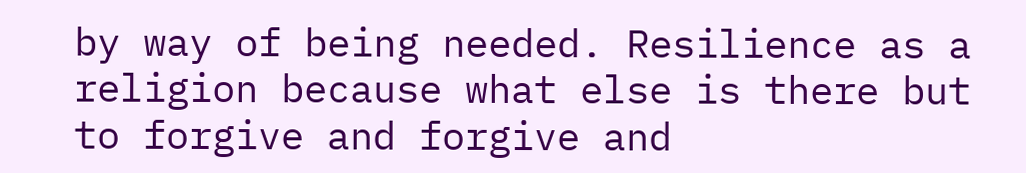by way of being needed. Resilience as a religion because what else is there but to forgive and forgive and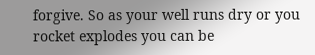forgive. So as your well runs dry or you rocket explodes you can be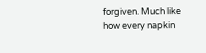forgiven. Much like how every napkin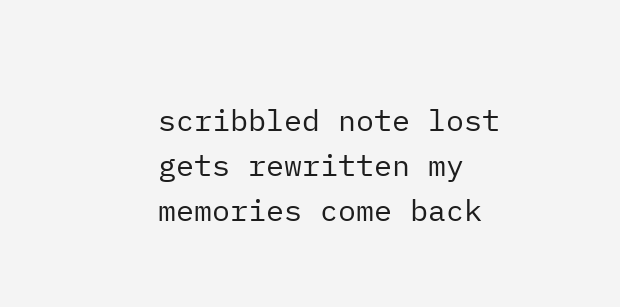scribbled note lost gets rewritten my memories come back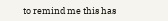to remind me this has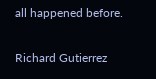all happened before.

Richard Gutierrez